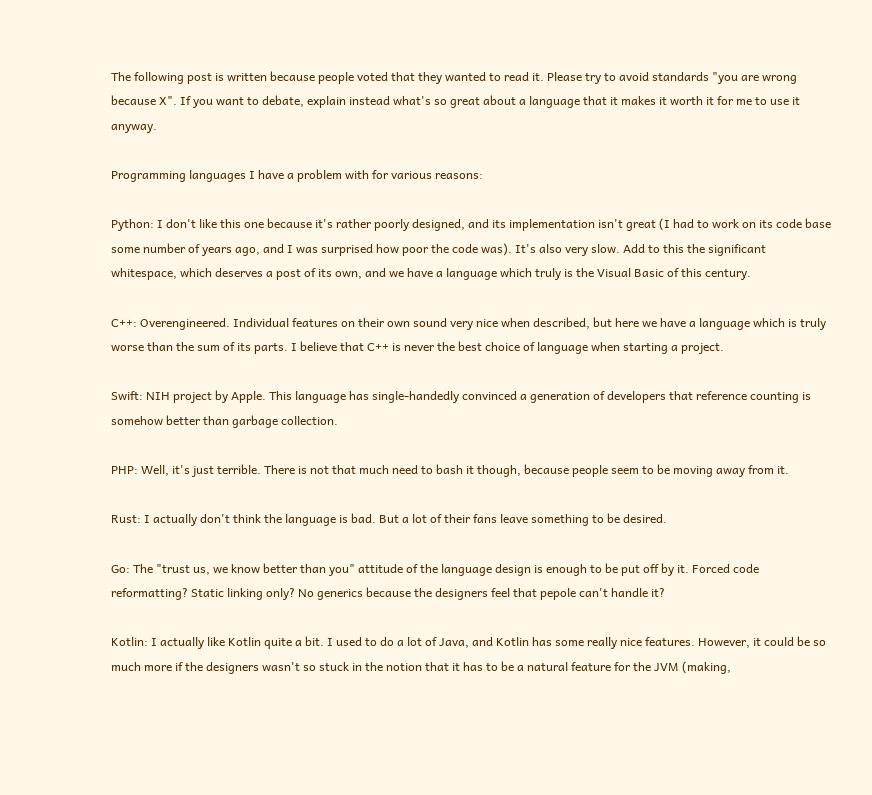The following post is written because people voted that they wanted to read it. Please try to avoid standards "you are wrong because X". If you want to debate, explain instead what's so great about a language that it makes it worth it for me to use it anyway.

Programming languages I have a problem with for various reasons:

Python: I don't like this one because it's rather poorly designed, and its implementation isn't great (I had to work on its code base some number of years ago, and I was surprised how poor the code was). It's also very slow. Add to this the significant whitespace, which deserves a post of its own, and we have a language which truly is the Visual Basic of this century.

C++: Overengineered. Individual features on their own sound very nice when described, but here we have a language which is truly worse than the sum of its parts. I believe that C++ is never the best choice of language when starting a project.

Swift: NIH project by Apple. This language has single-handedly convinced a generation of developers that reference counting is somehow better than garbage collection.

PHP: Well, it's just terrible. There is not that much need to bash it though, because people seem to be moving away from it.

Rust: I actually don't think the language is bad. But a lot of their fans leave something to be desired.

Go: The "trust us, we know better than you" attitude of the language design is enough to be put off by it. Forced code reformatting? Static linking only? No generics because the designers feel that pepole can't handle it?

Kotlin: I actually like Kotlin quite a bit. I used to do a lot of Java, and Kotlin has some really nice features. However, it could be so much more if the designers wasn't so stuck in the notion that it has to be a natural feature for the JVM (making,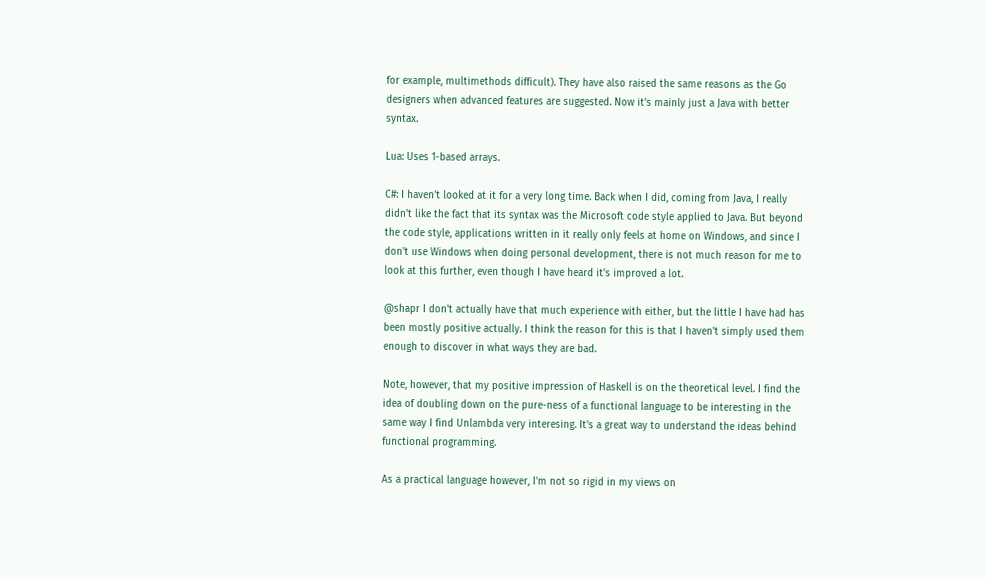for example, multimethods difficult). They have also raised the same reasons as the Go designers when advanced features are suggested. Now it's mainly just a Java with better syntax.

Lua: Uses 1-based arrays.

C#: I haven't looked at it for a very long time. Back when I did, coming from Java, I really didn't like the fact that its syntax was the Microsoft code style applied to Java. But beyond the code style, applications written in it really only feels at home on Windows, and since I don't use Windows when doing personal development, there is not much reason for me to look at this further, even though I have heard it's improved a lot.

@shapr I don't actually have that much experience with either, but the little I have had has been mostly positive actually. I think the reason for this is that I haven't simply used them enough to discover in what ways they are bad.

Note, however, that my positive impression of Haskell is on the theoretical level. I find the idea of doubling down on the pure-ness of a functional language to be interesting in the same way I find Unlambda very interesing. It's a great way to understand the ideas behind functional programming.

As a practical language however, I'm not so rigid in my views on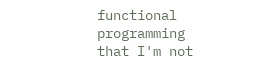functional programming that I'm not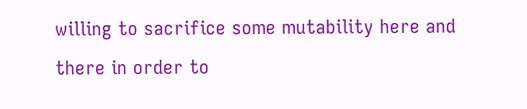willing to sacrifice some mutability here and there in order to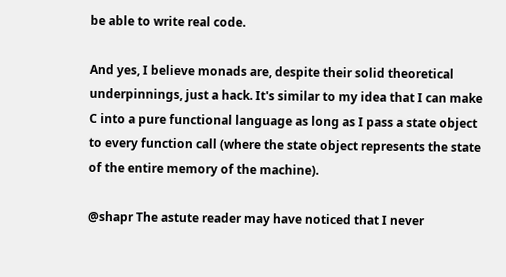be able to write real code.

And yes, I believe monads are, despite their solid theoretical underpinnings, just a hack. It's similar to my idea that I can make C into a pure functional language as long as I pass a state object to every function call (where the state object represents the state of the entire memory of the machine).

@shapr The astute reader may have noticed that I never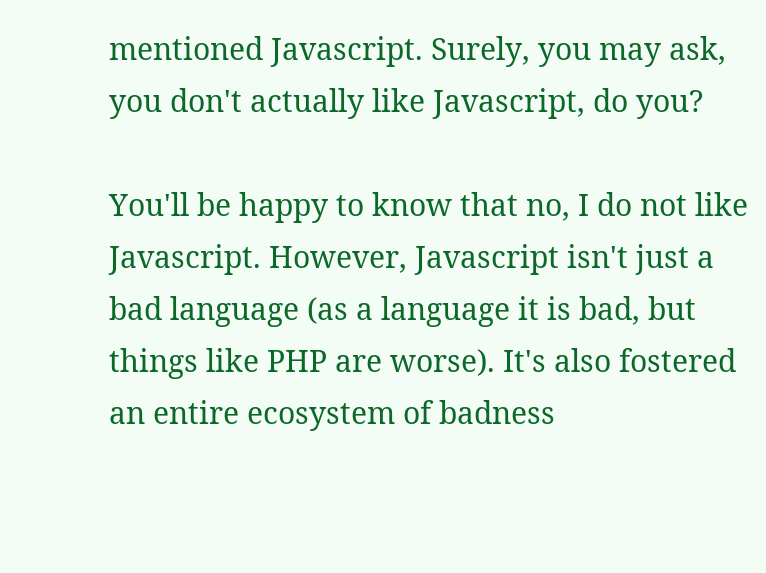mentioned Javascript. Surely, you may ask, you don't actually like Javascript, do you?

You'll be happy to know that no, I do not like Javascript. However, Javascript isn't just a bad language (as a language it is bad, but things like PHP are worse). It's also fostered an entire ecosystem of badness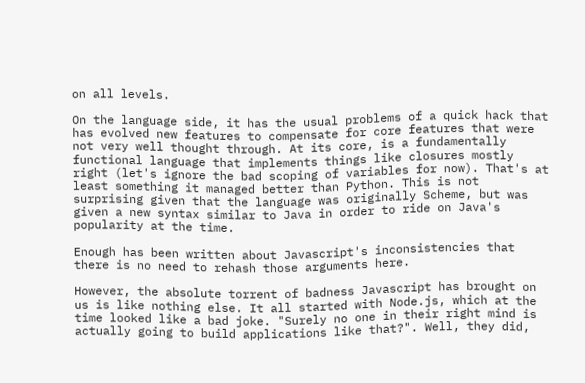on all levels.

On the language side, it has the usual problems of a quick hack that has evolved new features to compensate for core features that were not very well thought through. At its core, is a fundamentally functional language that implements things like closures mostly right (let's ignore the bad scoping of variables for now). That's at least something it managed better than Python. This is not surprising given that the language was originally Scheme, but was given a new syntax similar to Java in order to ride on Java's popularity at the time.

Enough has been written about Javascript's inconsistencies that there is no need to rehash those arguments here.

However, the absolute torrent of badness Javascript has brought on us is like nothing else. It all started with Node.js, which at the time looked like a bad joke. "Surely no one in their right mind is actually going to build applications like that?". Well, they did,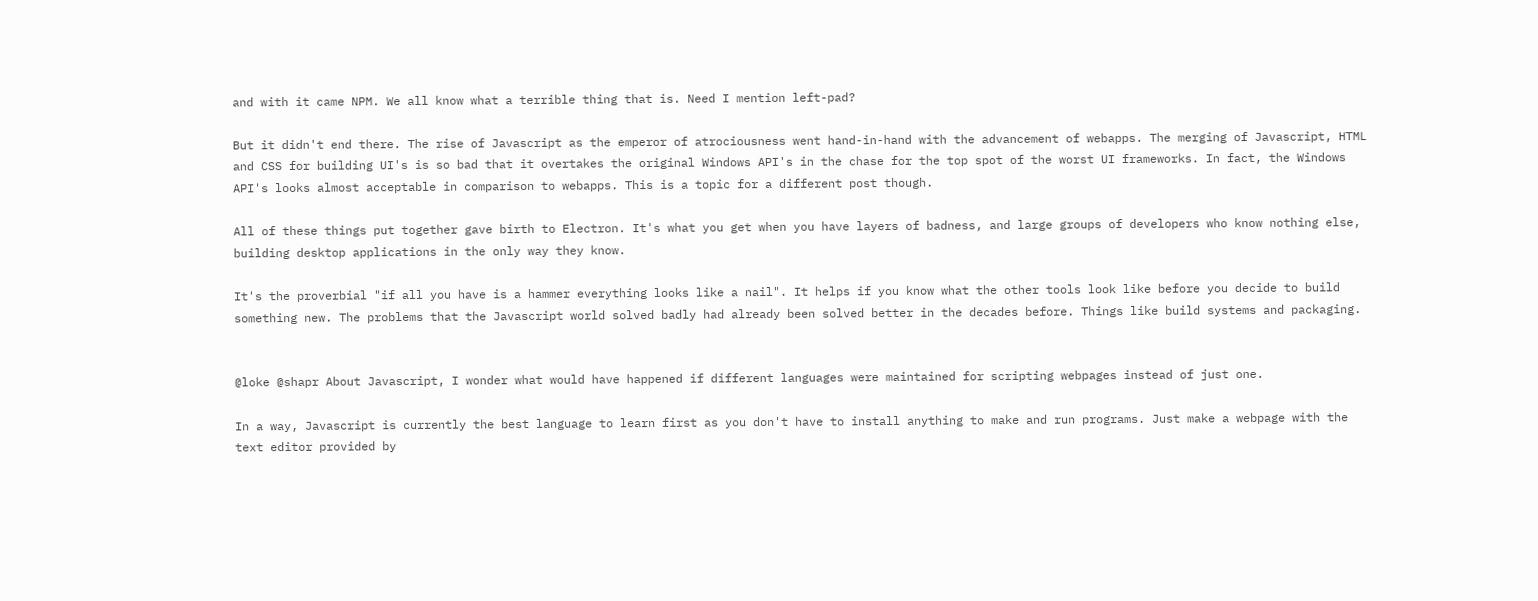and with it came NPM. We all know what a terrible thing that is. Need I mention left-pad?

But it didn't end there. The rise of Javascript as the emperor of atrociousness went hand-in-hand with the advancement of webapps. The merging of Javascript, HTML and CSS for building UI's is so bad that it overtakes the original Windows API's in the chase for the top spot of the worst UI frameworks. In fact, the Windows API's looks almost acceptable in comparison to webapps. This is a topic for a different post though.

All of these things put together gave birth to Electron. It's what you get when you have layers of badness, and large groups of developers who know nothing else, building desktop applications in the only way they know.

It's the proverbial "if all you have is a hammer everything looks like a nail". It helps if you know what the other tools look like before you decide to build something new. The problems that the Javascript world solved badly had already been solved better in the decades before. Things like build systems and packaging.


@loke @shapr About Javascript, I wonder what would have happened if different languages were maintained for scripting webpages instead of just one.

In a way, Javascript is currently the best language to learn first as you don't have to install anything to make and run programs. Just make a webpage with the text editor provided by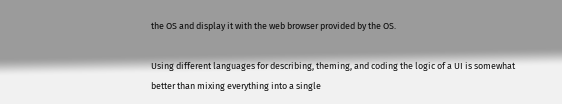the OS and display it with the web browser provided by the OS.

Using different languages for describing, theming, and coding the logic of a UI is somewhat better than mixing everything into a single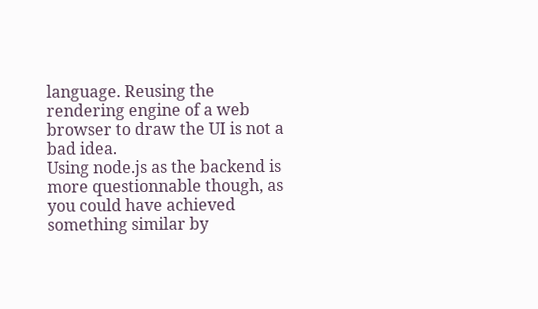language. Reusing the rendering engine of a web browser to draw the UI is not a bad idea.
Using node.js as the backend is more questionnable though, as you could have achieved something similar by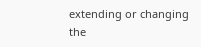extending or changing the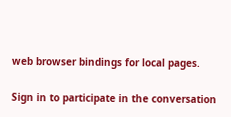web browser bindings for local pages.

Sign in to participate in the conversation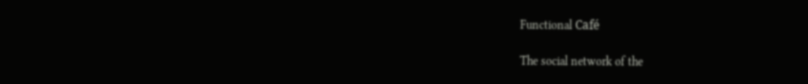Functional Café

The social network of the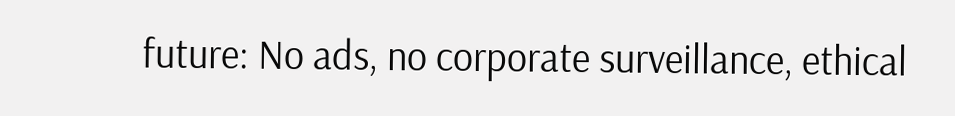future: No ads, no corporate surveillance, ethical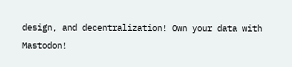design, and decentralization! Own your data with Mastodon!